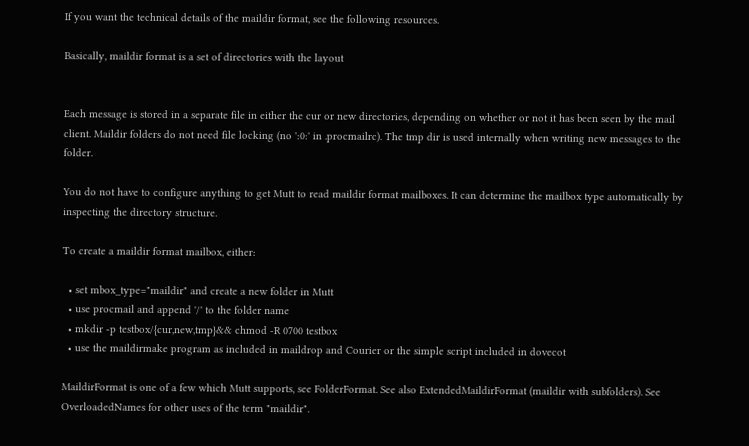If you want the technical details of the maildir format, see the following resources.

Basically, maildir format is a set of directories with the layout


Each message is stored in a separate file in either the cur or new directories, depending on whether or not it has been seen by the mail client. Maildir folders do not need file locking (no ':0:' in .procmailrc). The tmp dir is used internally when writing new messages to the folder.

You do not have to configure anything to get Mutt to read maildir format mailboxes. It can determine the mailbox type automatically by inspecting the directory structure.

To create a maildir format mailbox, either:

  • set mbox_type="maildir" and create a new folder in Mutt
  • use procmail and append '/' to the folder name
  • mkdir -p testbox/{cur,new,tmp}&& chmod -R 0700 testbox
  • use the maildirmake program as included in maildrop and Courier or the simple script included in dovecot

MaildirFormat is one of a few which Mutt supports, see FolderFormat. See also ExtendedMaildirFormat (maildir with subfolders). See OverloadedNames for other uses of the term "maildir".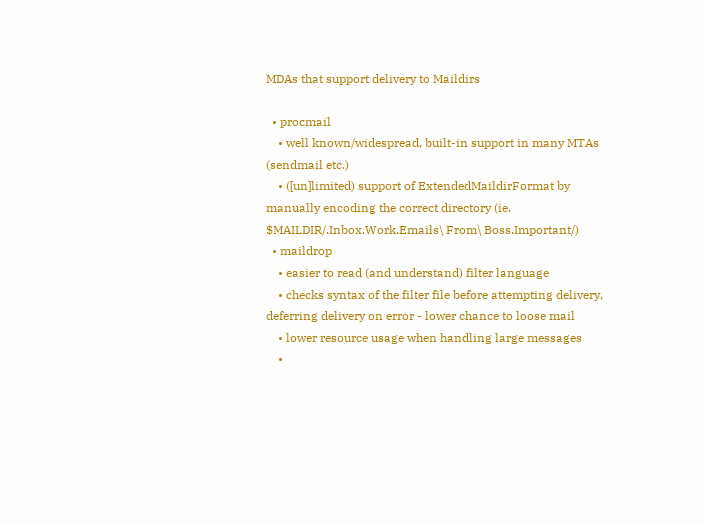MDAs that support delivery to Maildirs

  • procmail
    • well known/widespread, built-in support in many MTAs (sendmail etc.)
    • ([un]limited) support of ExtendedMaildirFormat by manually encoding the correct directory (ie. $MAILDIR/.Inbox.Work.Emails\ From\ Boss.Important/)
  • maildrop
    • easier to read (and understand) filter language
    • checks syntax of the filter file before attempting delivery, deferring delivery on error - lower chance to loose mail
    • lower resource usage when handling large messages
    •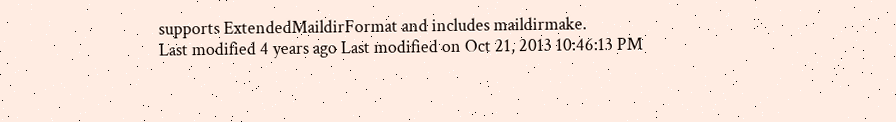supports ExtendedMaildirFormat and includes maildirmake.
Last modified 4 years ago Last modified on Oct 21, 2013 10:46:13 PM